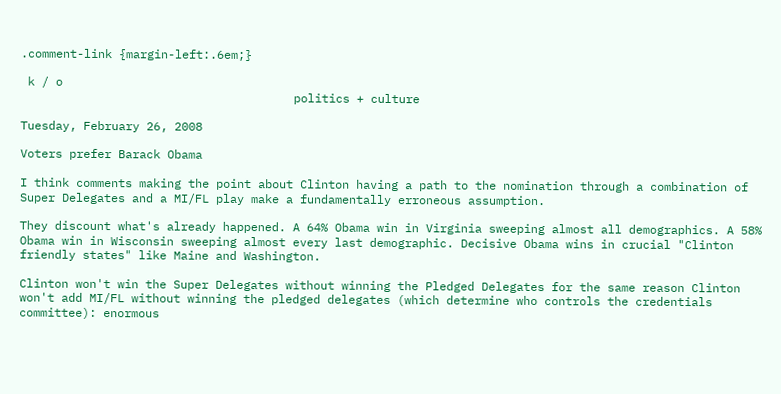.comment-link {margin-left:.6em;}

 k / o
                                       politics + culture

Tuesday, February 26, 2008

Voters prefer Barack Obama

I think comments making the point about Clinton having a path to the nomination through a combination of Super Delegates and a MI/FL play make a fundamentally erroneous assumption.

They discount what's already happened. A 64% Obama win in Virginia sweeping almost all demographics. A 58% Obama win in Wisconsin sweeping almost every last demographic. Decisive Obama wins in crucial "Clinton friendly states" like Maine and Washington.

Clinton won't win the Super Delegates without winning the Pledged Delegates for the same reason Clinton won't add MI/FL without winning the pledged delegates (which determine who controls the credentials committee): enormous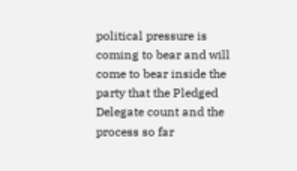political pressure is coming to bear and will come to bear inside the party that the Pledged Delegate count and the process so far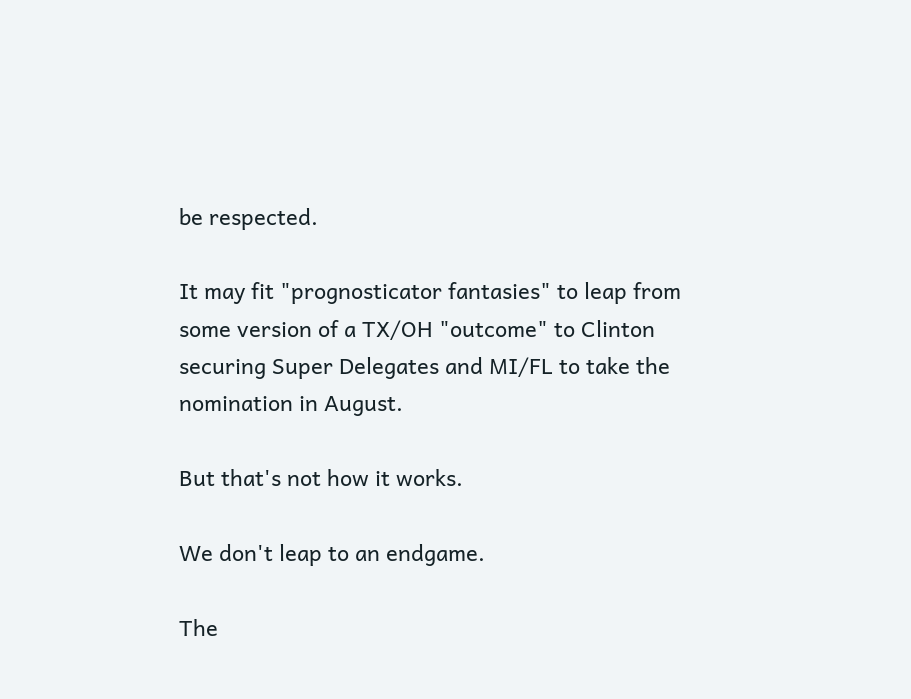be respected.

It may fit "prognosticator fantasies" to leap from some version of a TX/OH "outcome" to Clinton securing Super Delegates and MI/FL to take the nomination in August.

But that's not how it works.

We don't leap to an endgame.

The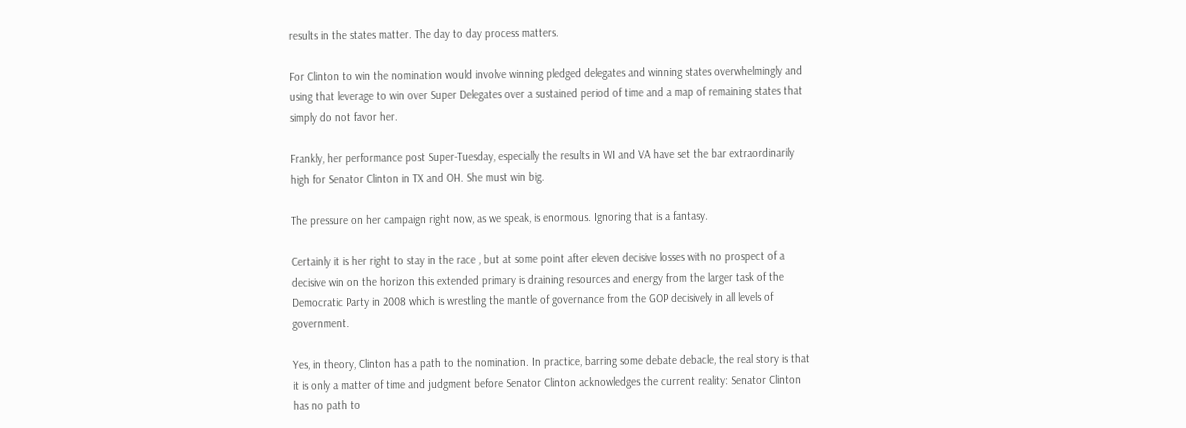results in the states matter. The day to day process matters.

For Clinton to win the nomination would involve winning pledged delegates and winning states overwhelmingly and using that leverage to win over Super Delegates over a sustained period of time and a map of remaining states that simply do not favor her.

Frankly, her performance post Super-Tuesday, especially the results in WI and VA have set the bar extraordinarily high for Senator Clinton in TX and OH. She must win big.

The pressure on her campaign right now, as we speak, is enormous. Ignoring that is a fantasy.

Certainly it is her right to stay in the race , but at some point after eleven decisive losses with no prospect of a decisive win on the horizon this extended primary is draining resources and energy from the larger task of the Democratic Party in 2008 which is wrestling the mantle of governance from the GOP decisively in all levels of government.

Yes, in theory, Clinton has a path to the nomination. In practice, barring some debate debacle, the real story is that it is only a matter of time and judgment before Senator Clinton acknowledges the current reality: Senator Clinton has no path to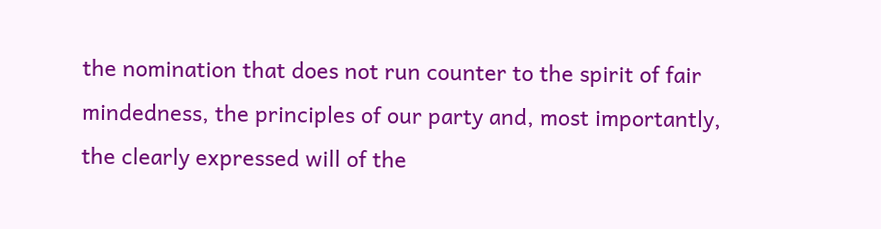the nomination that does not run counter to the spirit of fair mindedness, the principles of our party and, most importantly, the clearly expressed will of the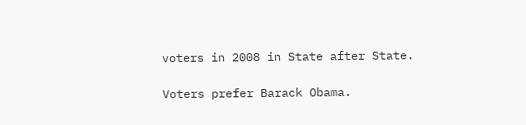voters in 2008 in State after State.

Voters prefer Barack Obama.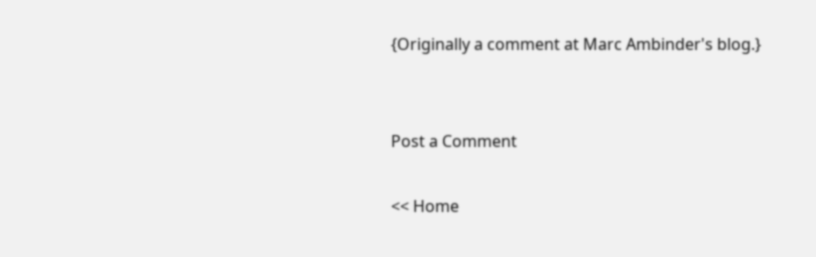{Originally a comment at Marc Ambinder's blog.}


Post a Comment

<< Home